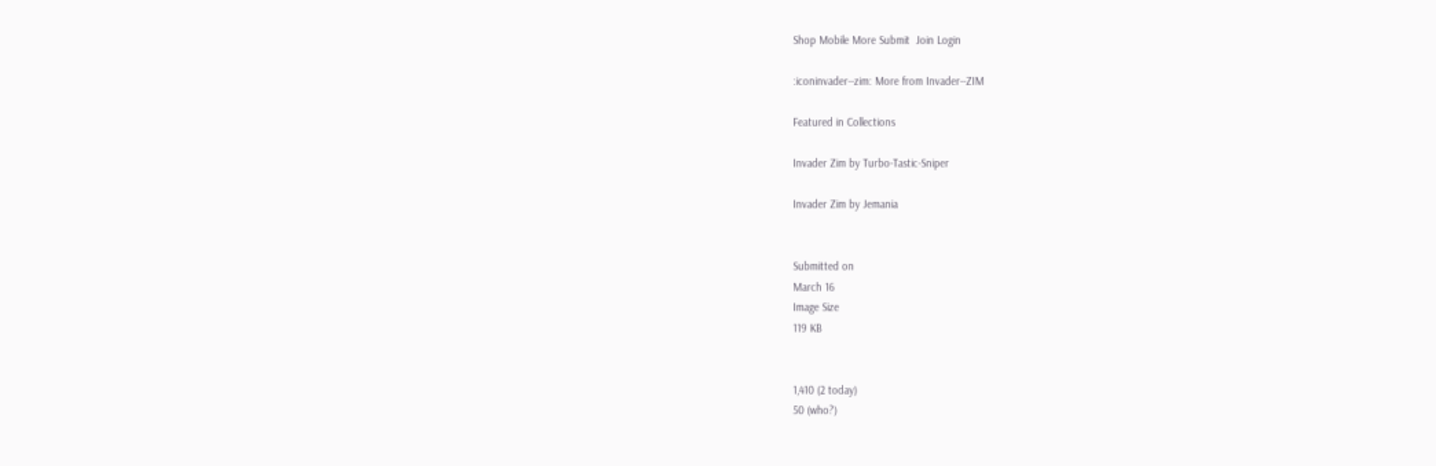Shop Mobile More Submit  Join Login

:iconinvader--zim: More from Invader--ZIM

Featured in Collections

Invader Zim by Turbo-Tastic-Sniper

Invader Zim by Jemania


Submitted on
March 16
Image Size
119 KB


1,410 (2 today)
50 (who?)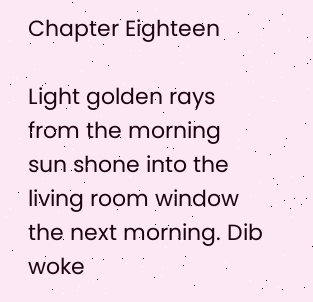Chapter Eighteen

Light golden rays from the morning sun shone into the living room window the next morning. Dib woke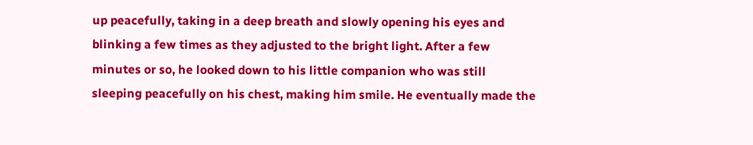up peacefully, taking in a deep breath and slowly opening his eyes and blinking a few times as they adjusted to the bright light. After a few minutes or so, he looked down to his little companion who was still sleeping peacefully on his chest, making him smile. He eventually made the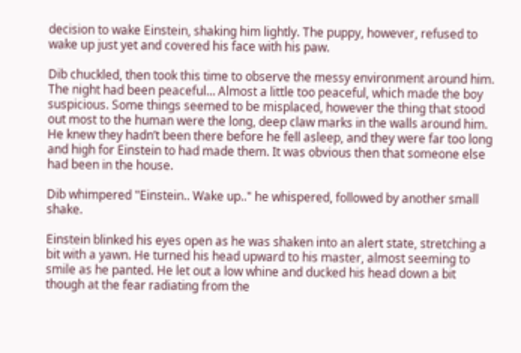decision to wake Einstein, shaking him lightly. The puppy, however, refused to wake up just yet and covered his face with his paw.

Dib chuckled, then took this time to observe the messy environment around him. The night had been peaceful… Almost a little too peaceful, which made the boy suspicious. Some things seemed to be misplaced, however the thing that stood out most to the human were the long, deep claw marks in the walls around him. He knew they hadn’t been there before he fell asleep, and they were far too long and high for Einstein to had made them. It was obvious then that someone else had been in the house.

Dib whimpered "Einstein.. Wake up.." he whispered, followed by another small shake.

Einstein blinked his eyes open as he was shaken into an alert state, stretching a bit with a yawn. He turned his head upward to his master, almost seeming to smile as he panted. He let out a low whine and ducked his head down a bit though at the fear radiating from the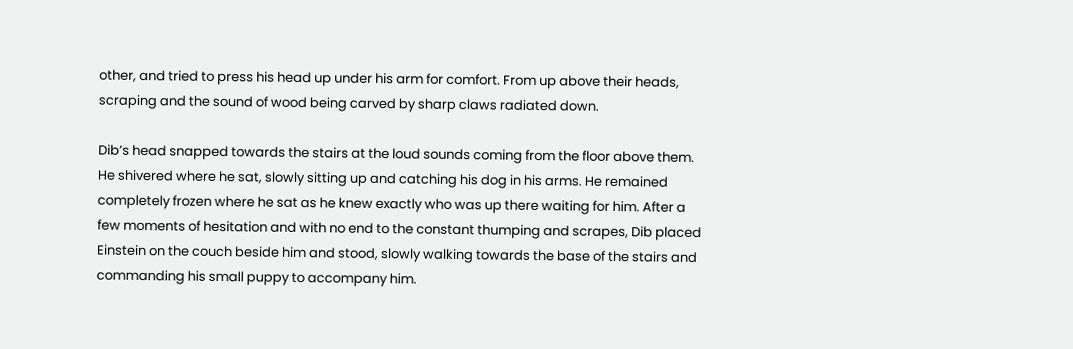other, and tried to press his head up under his arm for comfort. From up above their heads, scraping and the sound of wood being carved by sharp claws radiated down.

Dib’s head snapped towards the stairs at the loud sounds coming from the floor above them. He shivered where he sat, slowly sitting up and catching his dog in his arms. He remained completely frozen where he sat as he knew exactly who was up there waiting for him. After a few moments of hesitation and with no end to the constant thumping and scrapes, Dib placed Einstein on the couch beside him and stood, slowly walking towards the base of the stairs and commanding his small puppy to accompany him.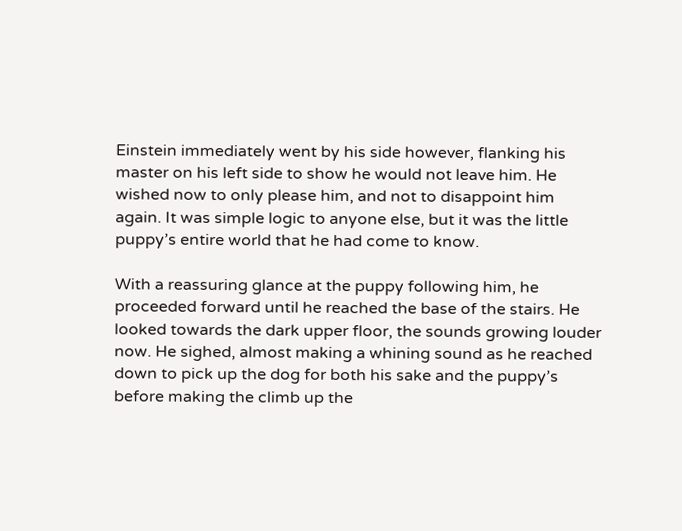Einstein immediately went by his side however, flanking his master on his left side to show he would not leave him. He wished now to only please him, and not to disappoint him again. It was simple logic to anyone else, but it was the little puppy’s entire world that he had come to know.

With a reassuring glance at the puppy following him, he proceeded forward until he reached the base of the stairs. He looked towards the dark upper floor, the sounds growing louder now. He sighed, almost making a whining sound as he reached down to pick up the dog for both his sake and the puppy’s before making the climb up the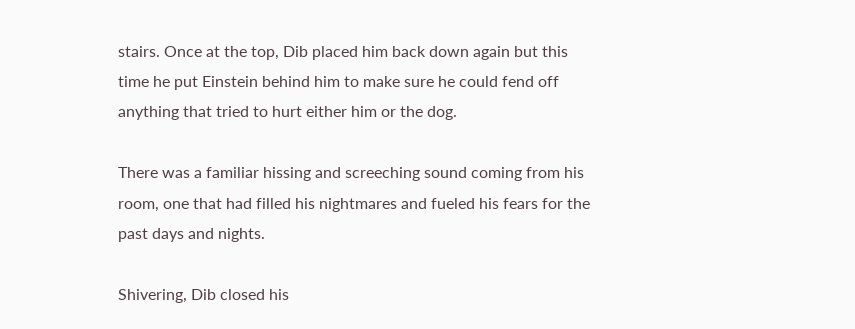stairs. Once at the top, Dib placed him back down again but this time he put Einstein behind him to make sure he could fend off anything that tried to hurt either him or the dog.

There was a familiar hissing and screeching sound coming from his room, one that had filled his nightmares and fueled his fears for the past days and nights.

Shivering, Dib closed his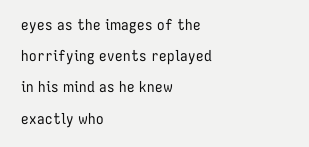eyes as the images of the horrifying events replayed in his mind as he knew exactly who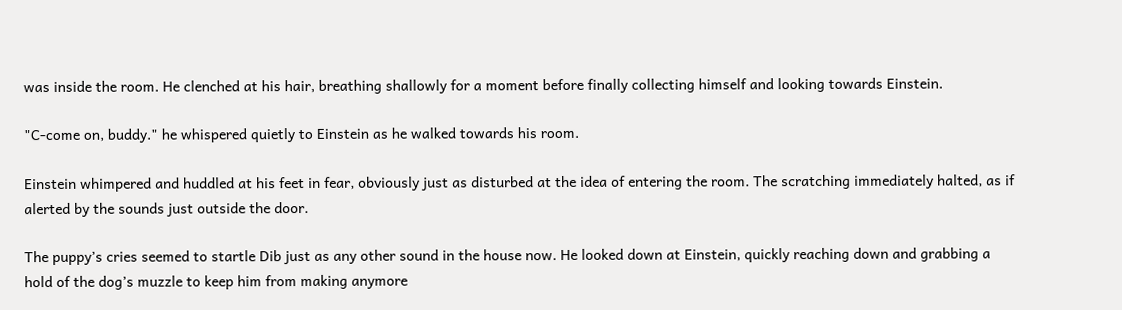was inside the room. He clenched at his hair, breathing shallowly for a moment before finally collecting himself and looking towards Einstein.

"C-come on, buddy." he whispered quietly to Einstein as he walked towards his room.

Einstein whimpered and huddled at his feet in fear, obviously just as disturbed at the idea of entering the room. The scratching immediately halted, as if alerted by the sounds just outside the door.

The puppy’s cries seemed to startle Dib just as any other sound in the house now. He looked down at Einstein, quickly reaching down and grabbing a hold of the dog’s muzzle to keep him from making anymore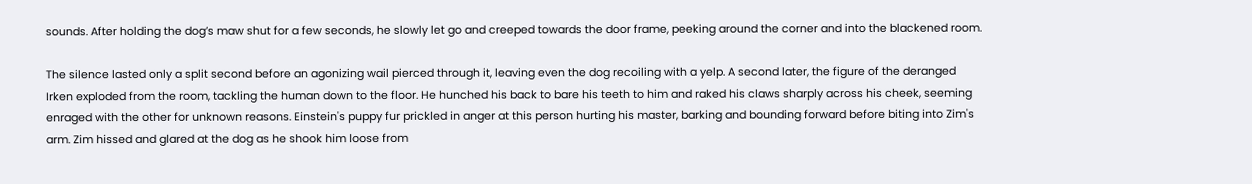sounds. After holding the dog’s maw shut for a few seconds, he slowly let go and creeped towards the door frame, peeking around the corner and into the blackened room.

The silence lasted only a split second before an agonizing wail pierced through it, leaving even the dog recoiling with a yelp. A second later, the figure of the deranged Irken exploded from the room, tackling the human down to the floor. He hunched his back to bare his teeth to him and raked his claws sharply across his cheek, seeming enraged with the other for unknown reasons. Einstein's puppy fur prickled in anger at this person hurting his master, barking and bounding forward before biting into Zim's arm. Zim hissed and glared at the dog as he shook him loose from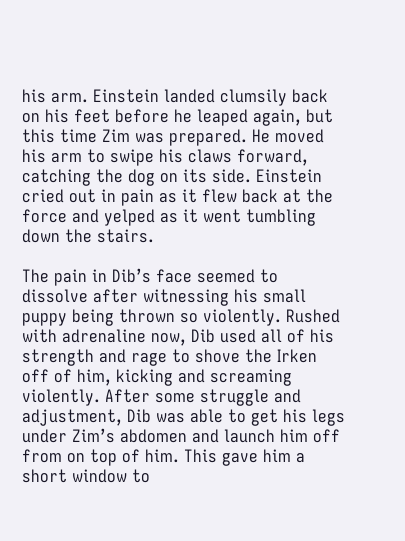his arm. Einstein landed clumsily back on his feet before he leaped again, but this time Zim was prepared. He moved his arm to swipe his claws forward, catching the dog on its side. Einstein cried out in pain as it flew back at the force and yelped as it went tumbling down the stairs.

The pain in Dib’s face seemed to dissolve after witnessing his small puppy being thrown so violently. Rushed with adrenaline now, Dib used all of his strength and rage to shove the Irken off of him, kicking and screaming violently. After some struggle and adjustment, Dib was able to get his legs under Zim’s abdomen and launch him off from on top of him. This gave him a short window to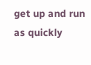get up and run as quickly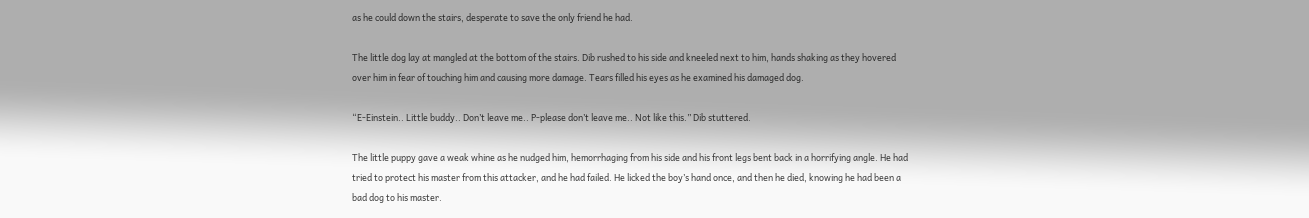as he could down the stairs, desperate to save the only friend he had.

The little dog lay at mangled at the bottom of the stairs. Dib rushed to his side and kneeled next to him, hands shaking as they hovered over him in fear of touching him and causing more damage. Tears filled his eyes as he examined his damaged dog.

“E-Einstein.. Little buddy.. Don’t leave me.. P-please don’t leave me.. Not like this.” Dib stuttered.

The little puppy gave a weak whine as he nudged him, hemorrhaging from his side and his front legs bent back in a horrifying angle. He had tried to protect his master from this attacker, and he had failed. He licked the boy’s hand once, and then he died, knowing he had been a bad dog to his master.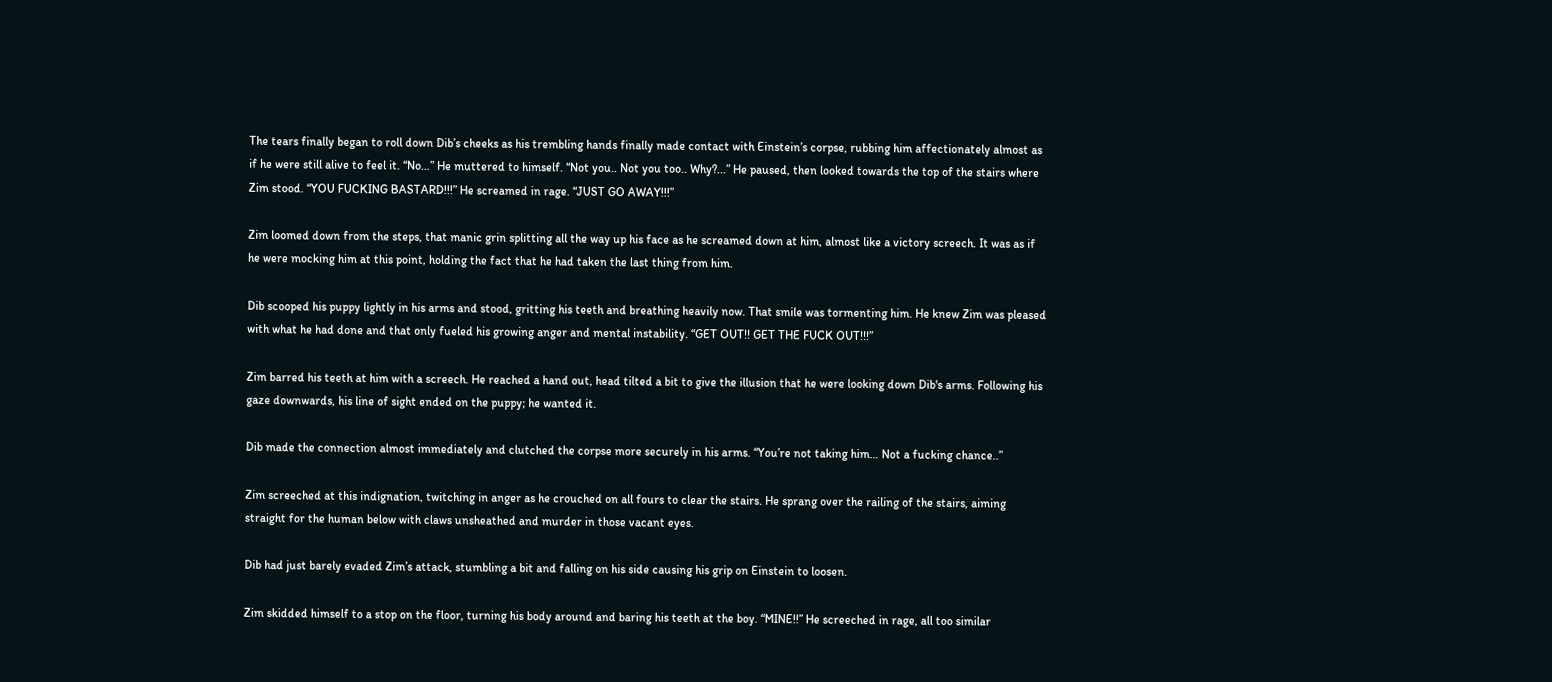The tears finally began to roll down Dib’s cheeks as his trembling hands finally made contact with Einstein’s corpse, rubbing him affectionately almost as if he were still alive to feel it. “No…” He muttered to himself. “Not you.. Not you too.. Why?...” He paused, then looked towards the top of the stairs where Zim stood. “YOU FUCKING BASTARD!!!” He screamed in rage. “JUST GO AWAY!!!”

Zim loomed down from the steps, that manic grin splitting all the way up his face as he screamed down at him, almost like a victory screech. It was as if he were mocking him at this point, holding the fact that he had taken the last thing from him.

Dib scooped his puppy lightly in his arms and stood, gritting his teeth and breathing heavily now. That smile was tormenting him. He knew Zim was pleased with what he had done and that only fueled his growing anger and mental instability. “GET OUT!! GET THE FUCK OUT!!!”

Zim barred his teeth at him with a screech. He reached a hand out, head tilted a bit to give the illusion that he were looking down Dib's arms. Following his gaze downwards, his line of sight ended on the puppy; he wanted it.

Dib made the connection almost immediately and clutched the corpse more securely in his arms. “You’re not taking him… Not a fucking chance..”

Zim screeched at this indignation, twitching in anger as he crouched on all fours to clear the stairs. He sprang over the railing of the stairs, aiming straight for the human below with claws unsheathed and murder in those vacant eyes.

Dib had just barely evaded Zim’s attack, stumbling a bit and falling on his side causing his grip on Einstein to loosen.

Zim skidded himself to a stop on the floor, turning his body around and baring his teeth at the boy. “MINE!!” He screeched in rage, all too similar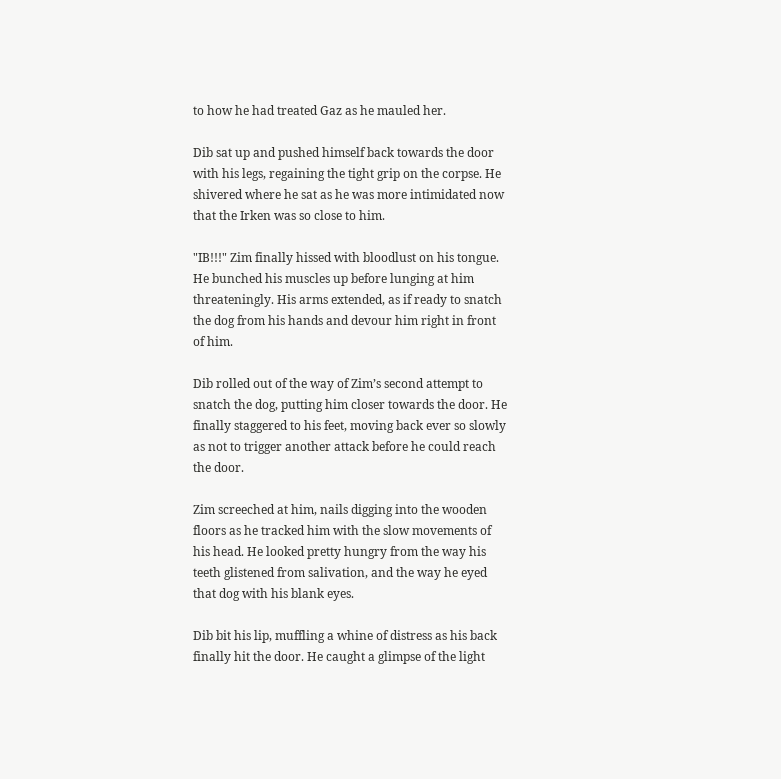to how he had treated Gaz as he mauled her.

Dib sat up and pushed himself back towards the door with his legs, regaining the tight grip on the corpse. He shivered where he sat as he was more intimidated now that the Irken was so close to him.

"IB!!!" Zim finally hissed with bloodlust on his tongue. He bunched his muscles up before lunging at him threateningly. His arms extended, as if ready to snatch the dog from his hands and devour him right in front of him.

Dib rolled out of the way of Zim’s second attempt to snatch the dog, putting him closer towards the door. He finally staggered to his feet, moving back ever so slowly as not to trigger another attack before he could reach the door.

Zim screeched at him, nails digging into the wooden floors as he tracked him with the slow movements of his head. He looked pretty hungry from the way his teeth glistened from salivation, and the way he eyed that dog with his blank eyes.

Dib bit his lip, muffling a whine of distress as his back finally hit the door. He caught a glimpse of the light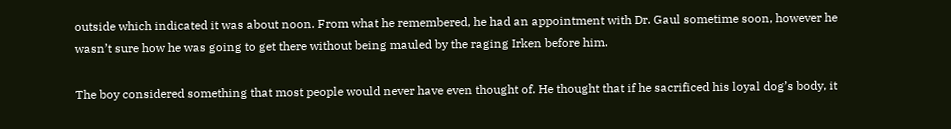outside which indicated it was about noon. From what he remembered, he had an appointment with Dr. Gaul sometime soon, however he wasn’t sure how he was going to get there without being mauled by the raging Irken before him.

The boy considered something that most people would never have even thought of. He thought that if he sacrificed his loyal dog’s body, it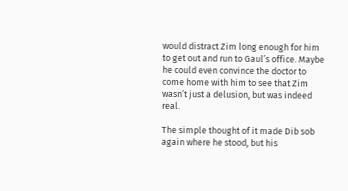would distract Zim long enough for him to get out and run to Gaul’s office. Maybe he could even convince the doctor to come home with him to see that Zim wasn’t just a delusion, but was indeed real.

The simple thought of it made Dib sob again where he stood, but his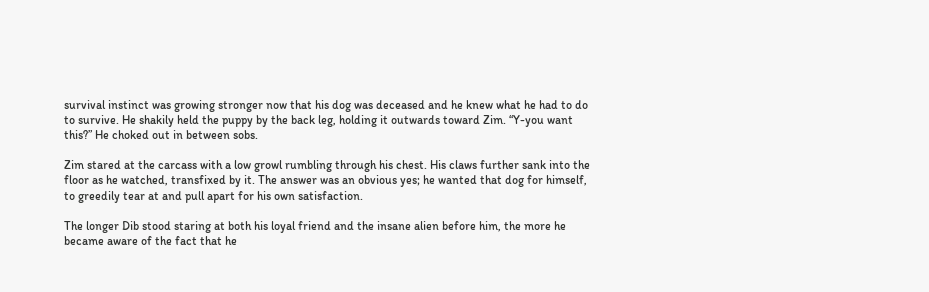survival instinct was growing stronger now that his dog was deceased and he knew what he had to do to survive. He shakily held the puppy by the back leg, holding it outwards toward Zim. “Y-you want this?” He choked out in between sobs.

Zim stared at the carcass with a low growl rumbling through his chest. His claws further sank into the floor as he watched, transfixed by it. The answer was an obvious yes; he wanted that dog for himself, to greedily tear at and pull apart for his own satisfaction.

The longer Dib stood staring at both his loyal friend and the insane alien before him, the more he became aware of the fact that he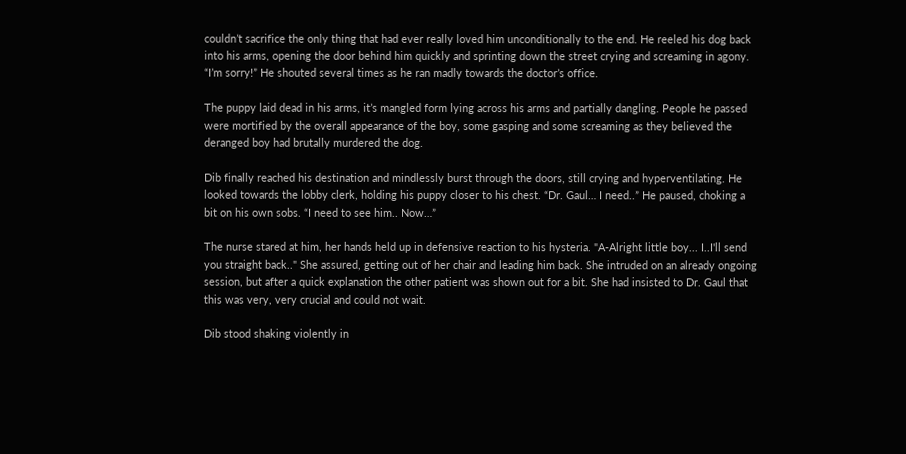couldn’t sacrifice the only thing that had ever really loved him unconditionally to the end. He reeled his dog back into his arms, opening the door behind him quickly and sprinting down the street crying and screaming in agony. “I’m sorry!” He shouted several times as he ran madly towards the doctor’s office.

The puppy laid dead in his arms, it’s mangled form lying across his arms and partially dangling. People he passed were mortified by the overall appearance of the boy, some gasping and some screaming as they believed the deranged boy had brutally murdered the dog.

Dib finally reached his destination and mindlessly burst through the doors, still crying and hyperventilating. He looked towards the lobby clerk, holding his puppy closer to his chest. “Dr. Gaul… I need..” He paused, choking a bit on his own sobs. “I need to see him.. Now…”

The nurse stared at him, her hands held up in defensive reaction to his hysteria. "A-Alright little boy... I..I'll send you straight back.." She assured, getting out of her chair and leading him back. She intruded on an already ongoing session, but after a quick explanation the other patient was shown out for a bit. She had insisted to Dr. Gaul that this was very, very crucial and could not wait.

Dib stood shaking violently in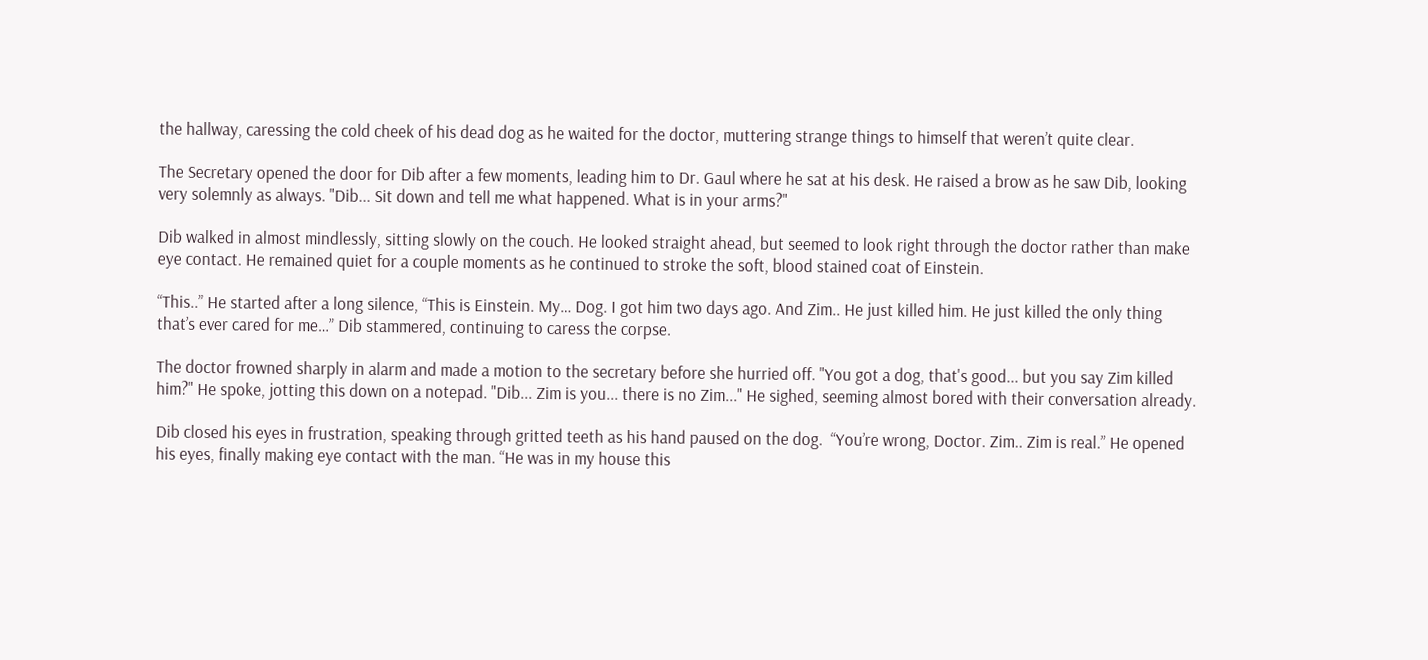the hallway, caressing the cold cheek of his dead dog as he waited for the doctor, muttering strange things to himself that weren’t quite clear.

The Secretary opened the door for Dib after a few moments, leading him to Dr. Gaul where he sat at his desk. He raised a brow as he saw Dib, looking very solemnly as always. "Dib... Sit down and tell me what happened. What is in your arms?"

Dib walked in almost mindlessly, sitting slowly on the couch. He looked straight ahead, but seemed to look right through the doctor rather than make eye contact. He remained quiet for a couple moments as he continued to stroke the soft, blood stained coat of Einstein.

“This..” He started after a long silence, “This is Einstein. My… Dog. I got him two days ago. And Zim.. He just killed him. He just killed the only thing that’s ever cared for me…” Dib stammered, continuing to caress the corpse.

The doctor frowned sharply in alarm and made a motion to the secretary before she hurried off. "You got a dog, that's good... but you say Zim killed him?" He spoke, jotting this down on a notepad. "Dib... Zim is you... there is no Zim..." He sighed, seeming almost bored with their conversation already.

Dib closed his eyes in frustration, speaking through gritted teeth as his hand paused on the dog.  “You’re wrong, Doctor. Zim.. Zim is real.” He opened his eyes, finally making eye contact with the man. “He was in my house this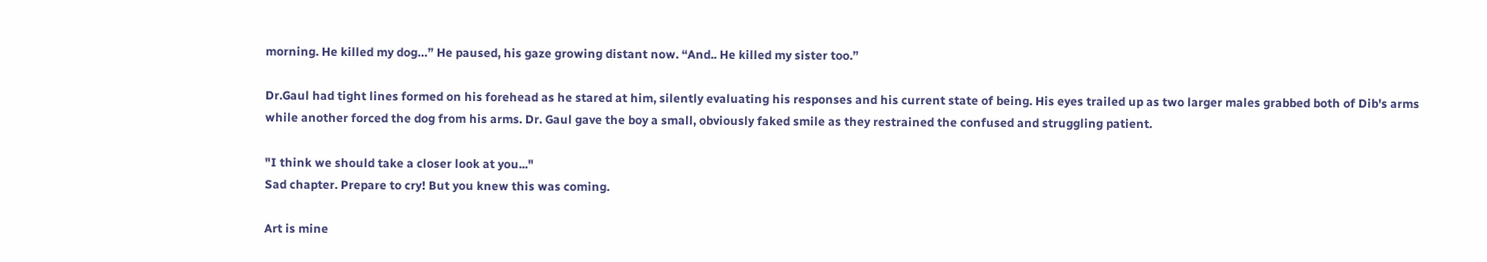morning. He killed my dog…” He paused, his gaze growing distant now. “And.. He killed my sister too.”

Dr.Gaul had tight lines formed on his forehead as he stared at him, silently evaluating his responses and his current state of being. His eyes trailed up as two larger males grabbed both of Dib's arms while another forced the dog from his arms. Dr. Gaul gave the boy a small, obviously faked smile as they restrained the confused and struggling patient.

"I think we should take a closer look at you..."
Sad chapter. Prepare to cry! But you knew this was coming.

Art is mine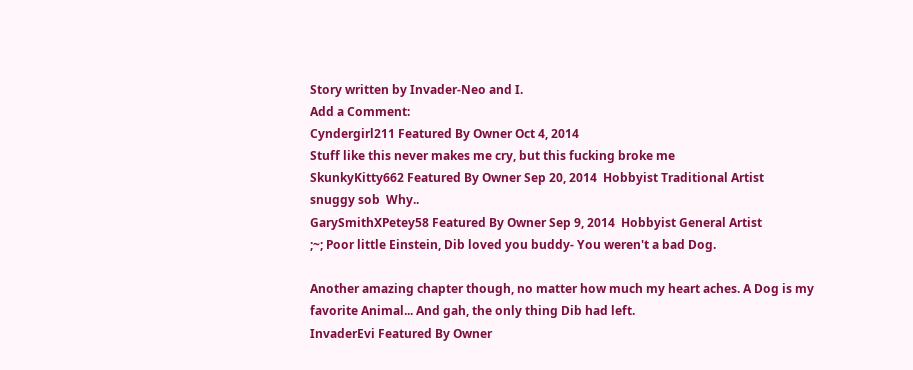Story written by Invader-Neo and I.
Add a Comment:
Cyndergirl211 Featured By Owner Oct 4, 2014
Stuff like this never makes me cry, but this fucking broke me
SkunkyKitty662 Featured By Owner Sep 20, 2014  Hobbyist Traditional Artist
snuggy sob  Why..
GarySmithXPetey58 Featured By Owner Sep 9, 2014  Hobbyist General Artist
;~; Poor little Einstein, Dib loved you buddy- You weren't a bad Dog.

Another amazing chapter though, no matter how much my heart aches. A Dog is my favorite Animal... And gah, the only thing Dib had left.
InvaderEvi Featured By Owner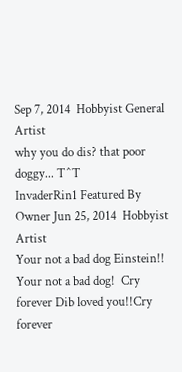Sep 7, 2014  Hobbyist General Artist
why you do dis? that poor doggy... T^T
InvaderRin1 Featured By Owner Jun 25, 2014  Hobbyist Artist
Your not a bad dog Einstein!! Your not a bad dog!  Cry forever Dib loved you!!Cry forever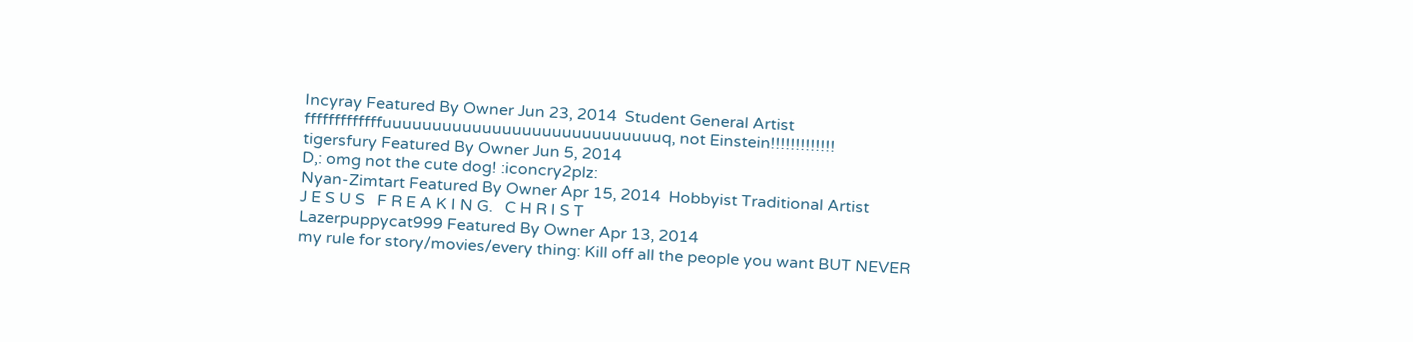Incyray Featured By Owner Jun 23, 2014  Student General Artist
fffffffffffffuuuuuuuuuuuuuuuuuuuuuuuuuuuuq, not Einstein!!!!!!!!!!!!!
tigersfury Featured By Owner Jun 5, 2014
D,: omg not the cute dog! :iconcry2plz:
Nyan-Zimtart Featured By Owner Apr 15, 2014  Hobbyist Traditional Artist
J E S U S   F R E A K I N G.   C H R I S T
Lazerpuppycat999 Featured By Owner Apr 13, 2014
my rule for story/movies/every thing: Kill off all the people you want BUT NEVER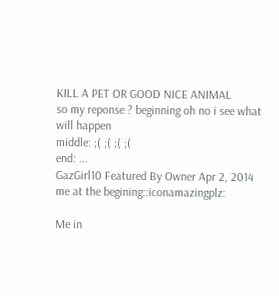KILL A PET OR GOOD NICE ANIMAL
so my reponse ? beginning oh no i see what will happen
middle: ;( ;( ;( ;(
end: ...
GazGirl10 Featured By Owner Apr 2, 2014
me at the begining::iconamazingplz:

Me in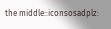the middle::iconsosadplz: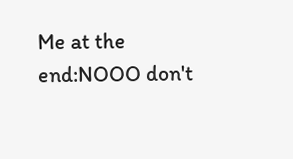Me at the end:NOOO don't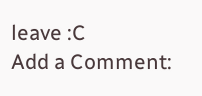leave :C
Add a Comment: